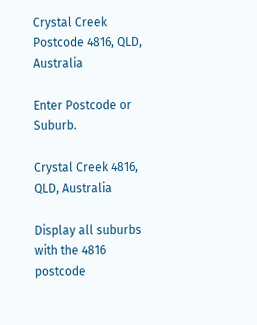Crystal Creek Postcode 4816, QLD, Australia

Enter Postcode or Suburb.

Crystal Creek 4816, QLD, Australia

Display all suburbs with the 4816 postcode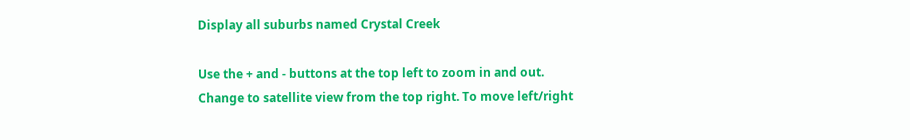Display all suburbs named Crystal Creek

Use the + and - buttons at the top left to zoom in and out. Change to satellite view from the top right. To move left/right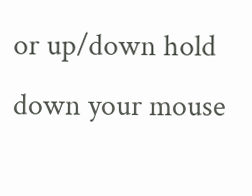or up/down hold down your mouse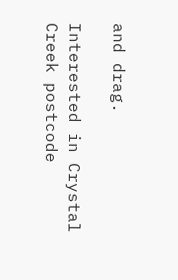and drag.

Interested in Crystal Creek postcode